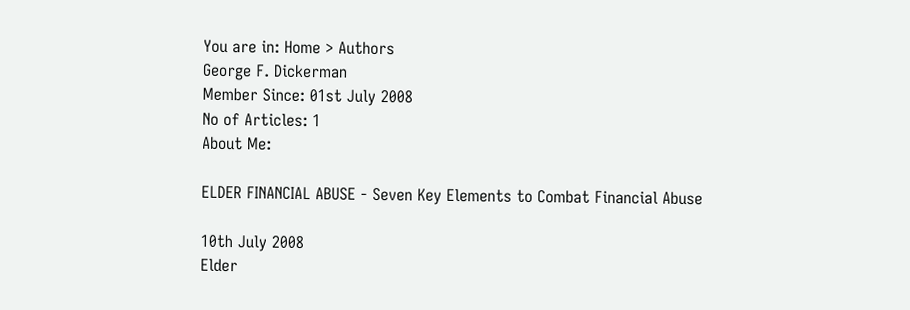You are in: Home > Authors
George F. Dickerman
Member Since: 01st July 2008
No of Articles: 1
About Me:

ELDER FINANCIAL ABUSE - Seven Key Elements to Combat Financial Abuse

10th July 2008
Elder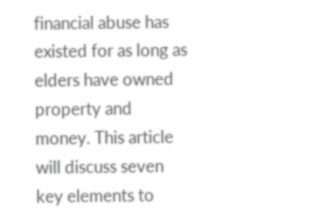financial abuse has existed for as long as elders have owned property and money. This article will discuss seven key elements to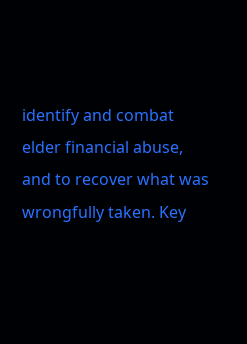identify and combat elder financial abuse, and to recover what was wrongfully taken. Key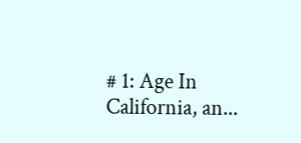# 1: Age In California, an...